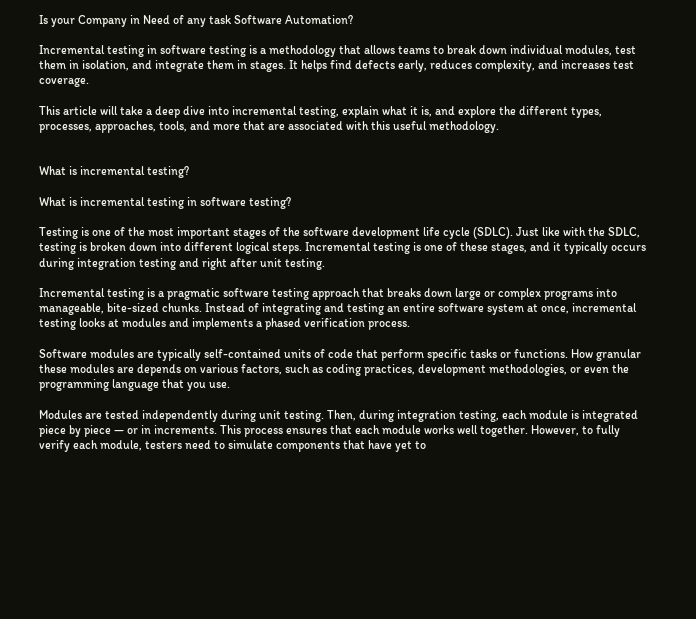Is your Company in Need of any task Software Automation?

Incremental testing in software testing is a methodology that allows teams to break down individual modules, test them in isolation, and integrate them in stages. It helps find defects early, reduces complexity, and increases test coverage.

This article will take a deep dive into incremental testing, explain what it is, and explore the different types, processes, approaches, tools, and more that are associated with this useful methodology.


What is incremental testing?

What is incremental testing in software testing?

Testing is one of the most important stages of the software development life cycle (SDLC). Just like with the SDLC, testing is broken down into different logical steps. Incremental testing is one of these stages, and it typically occurs during integration testing and right after unit testing.

Incremental testing is a pragmatic software testing approach that breaks down large or complex programs into manageable, bite-sized chunks. Instead of integrating and testing an entire software system at once, incremental testing looks at modules and implements a phased verification process.

Software modules are typically self-contained units of code that perform specific tasks or functions. How granular these modules are depends on various factors, such as coding practices, development methodologies, or even the programming language that you use.

Modules are tested independently during unit testing. Then, during integration testing, each module is integrated piece by piece — or in increments. This process ensures that each module works well together. However, to fully verify each module, testers need to simulate components that have yet to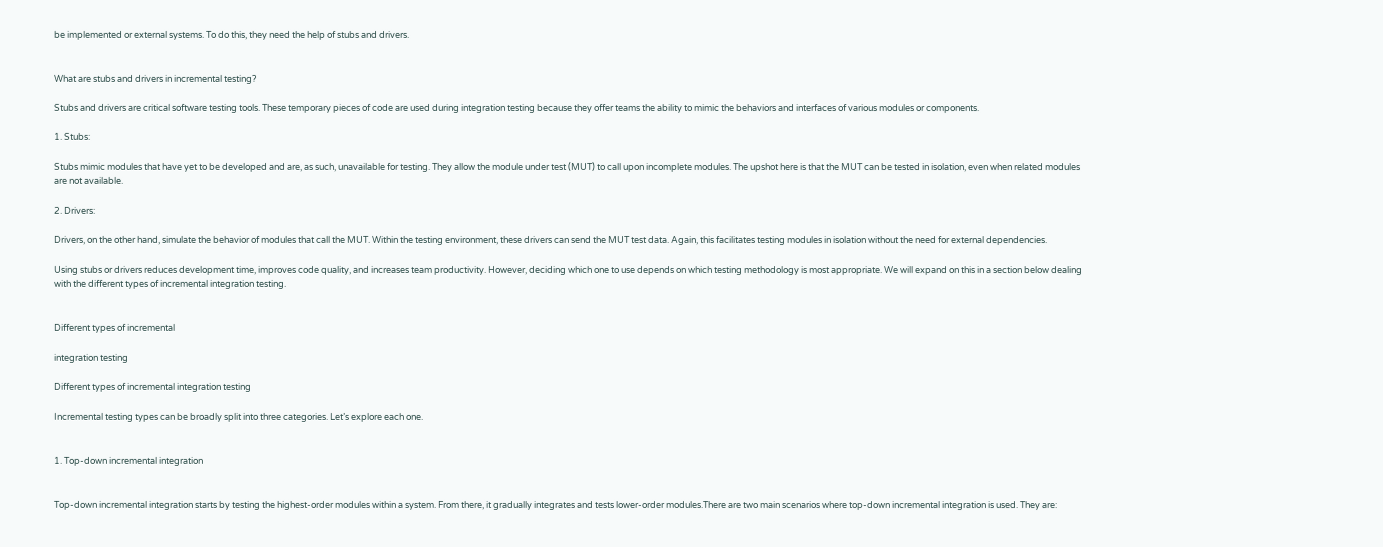be implemented or external systems. To do this, they need the help of stubs and drivers.


What are stubs and drivers in incremental testing?

Stubs and drivers are critical software testing tools. These temporary pieces of code are used during integration testing because they offer teams the ability to mimic the behaviors and interfaces of various modules or components.

1. Stubs:

Stubs mimic modules that have yet to be developed and are, as such, unavailable for testing. They allow the module under test (MUT) to call upon incomplete modules. The upshot here is that the MUT can be tested in isolation, even when related modules are not available.

2. Drivers:

Drivers, on the other hand, simulate the behavior of modules that call the MUT. Within the testing environment, these drivers can send the MUT test data. Again, this facilitates testing modules in isolation without the need for external dependencies.

Using stubs or drivers reduces development time, improves code quality, and increases team productivity. However, deciding which one to use depends on which testing methodology is most appropriate. We will expand on this in a section below dealing with the different types of incremental integration testing.


Different types of incremental

integration testing

Different types of incremental integration testing

Incremental testing types can be broadly split into three categories. Let’s explore each one.


1. Top-down incremental integration


Top-down incremental integration starts by testing the highest-order modules within a system. From there, it gradually integrates and tests lower-order modules.There are two main scenarios where top-down incremental integration is used. They are: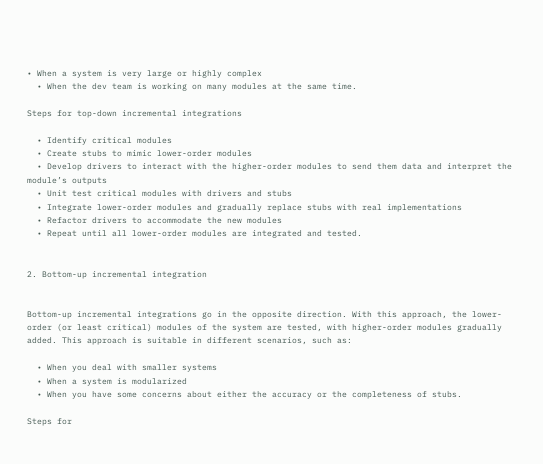• When a system is very large or highly complex
  • When the dev team is working on many modules at the same time.

Steps for top-down incremental integrations

  • Identify critical modules
  • Create stubs to mimic lower-order modules
  • Develop drivers to interact with the higher-order modules to send them data and interpret the module’s outputs
  • Unit test critical modules with drivers and stubs
  • Integrate lower-order modules and gradually replace stubs with real implementations
  • Refactor drivers to accommodate the new modules
  • Repeat until all lower-order modules are integrated and tested.


2. Bottom-up incremental integration


Bottom-up incremental integrations go in the opposite direction. With this approach, the lower-order (or least critical) modules of the system are tested, with higher-order modules gradually added. This approach is suitable in different scenarios, such as:

  • When you deal with smaller systems
  • When a system is modularized
  • When you have some concerns about either the accuracy or the completeness of stubs.

Steps for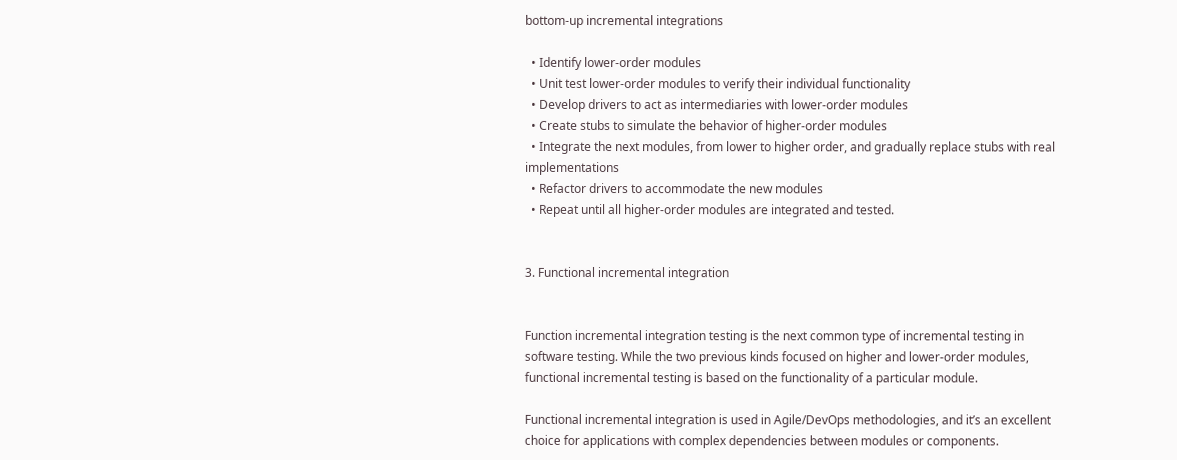bottom-up incremental integrations

  • Identify lower-order modules
  • Unit test lower-order modules to verify their individual functionality
  • Develop drivers to act as intermediaries with lower-order modules
  • Create stubs to simulate the behavior of higher-order modules
  • Integrate the next modules, from lower to higher order, and gradually replace stubs with real implementations
  • Refactor drivers to accommodate the new modules
  • Repeat until all higher-order modules are integrated and tested.


3. Functional incremental integration


Function incremental integration testing is the next common type of incremental testing in software testing. While the two previous kinds focused on higher and lower-order modules, functional incremental testing is based on the functionality of a particular module.

Functional incremental integration is used in Agile/DevOps methodologies, and it’s an excellent choice for applications with complex dependencies between modules or components.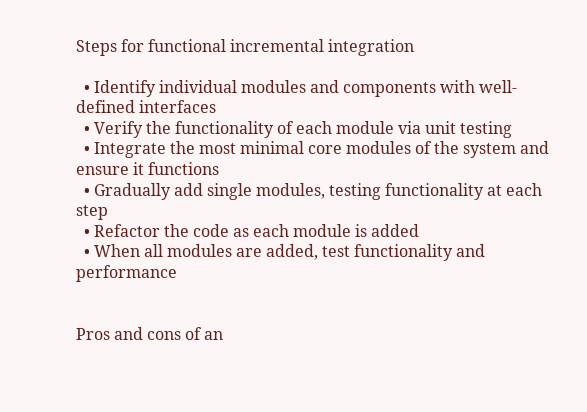Steps for functional incremental integration

  • Identify individual modules and components with well-defined interfaces
  • Verify the functionality of each module via unit testing
  • Integrate the most minimal core modules of the system and ensure it functions
  • Gradually add single modules, testing functionality at each step
  • Refactor the code as each module is added
  • When all modules are added, test functionality and performance


Pros and cons of an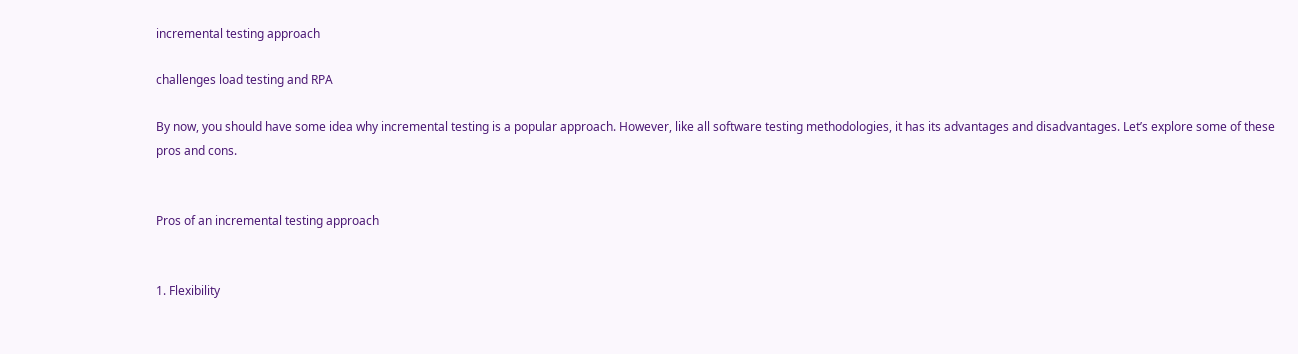incremental testing approach

challenges load testing and RPA

By now, you should have some idea why incremental testing is a popular approach. However, like all software testing methodologies, it has its advantages and disadvantages. Let’s explore some of these pros and cons.


Pros of an incremental testing approach


1. Flexibility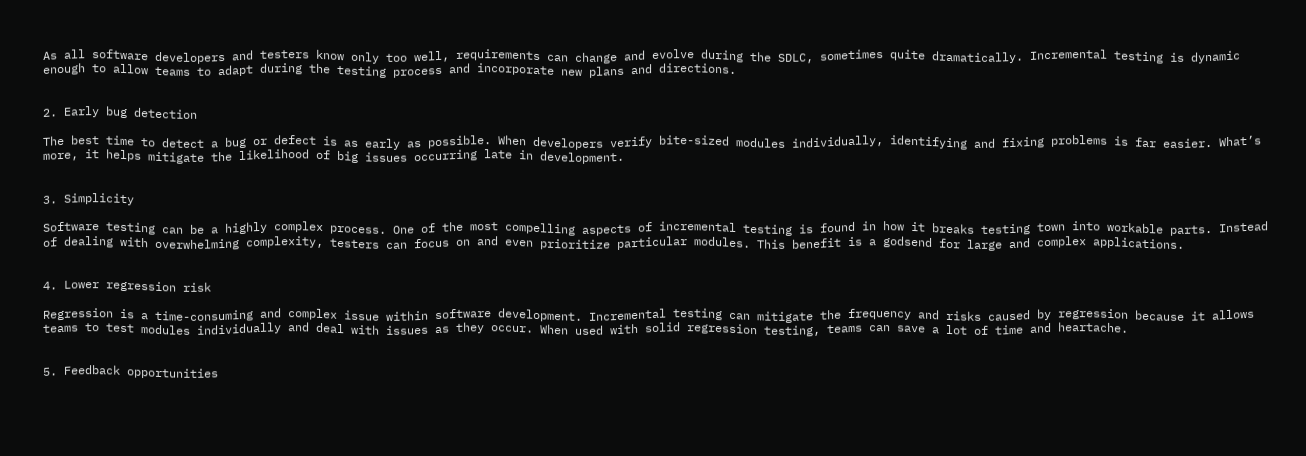As all software developers and testers know only too well, requirements can change and evolve during the SDLC, sometimes quite dramatically. Incremental testing is dynamic enough to allow teams to adapt during the testing process and incorporate new plans and directions.


2. Early bug detection

The best time to detect a bug or defect is as early as possible. When developers verify bite-sized modules individually, identifying and fixing problems is far easier. What’s more, it helps mitigate the likelihood of big issues occurring late in development.


3. Simplicity

Software testing can be a highly complex process. One of the most compelling aspects of incremental testing is found in how it breaks testing town into workable parts. Instead of dealing with overwhelming complexity, testers can focus on and even prioritize particular modules. This benefit is a godsend for large and complex applications.


4. Lower regression risk

Regression is a time-consuming and complex issue within software development. Incremental testing can mitigate the frequency and risks caused by regression because it allows teams to test modules individually and deal with issues as they occur. When used with solid regression testing, teams can save a lot of time and heartache.


5. Feedback opportunities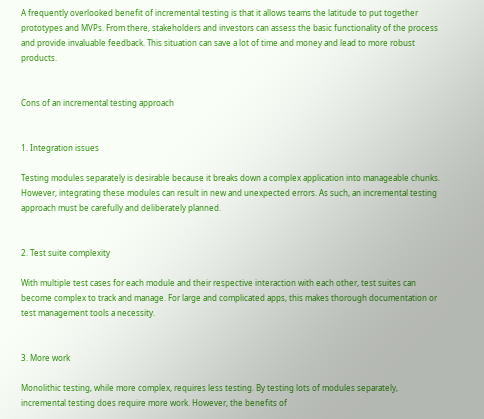A frequently overlooked benefit of incremental testing is that it allows teams the latitude to put together prototypes and MVPs. From there, stakeholders and investors can assess the basic functionality of the process and provide invaluable feedback. This situation can save a lot of time and money and lead to more robust products.


Cons of an incremental testing approach


1. Integration issues

Testing modules separately is desirable because it breaks down a complex application into manageable chunks. However, integrating these modules can result in new and unexpected errors. As such, an incremental testing approach must be carefully and deliberately planned.


2. Test suite complexity

With multiple test cases for each module and their respective interaction with each other, test suites can become complex to track and manage. For large and complicated apps, this makes thorough documentation or test management tools a necessity.


3. More work

Monolithic testing, while more complex, requires less testing. By testing lots of modules separately, incremental testing does require more work. However, the benefits of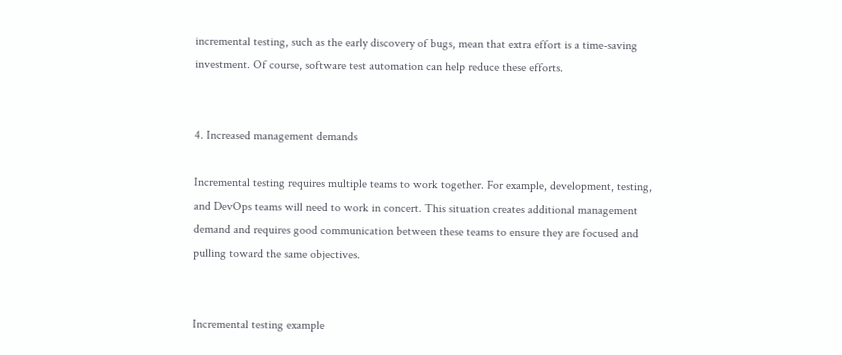incremental testing, such as the early discovery of bugs, mean that extra effort is a time-saving investment. Of course, software test automation can help reduce these efforts.


4. Increased management demands

Incremental testing requires multiple teams to work together. For example, development, testing, and DevOps teams will need to work in concert. This situation creates additional management demand and requires good communication between these teams to ensure they are focused and pulling toward the same objectives.


Incremental testing example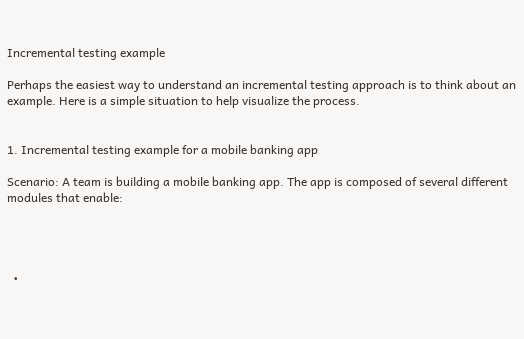Incremental testing example

Perhaps the easiest way to understand an incremental testing approach is to think about an example. Here is a simple situation to help visualize the process.


1. Incremental testing example for a mobile banking app

Scenario: A team is building a mobile banking app. The app is composed of several different modules that enable:




  •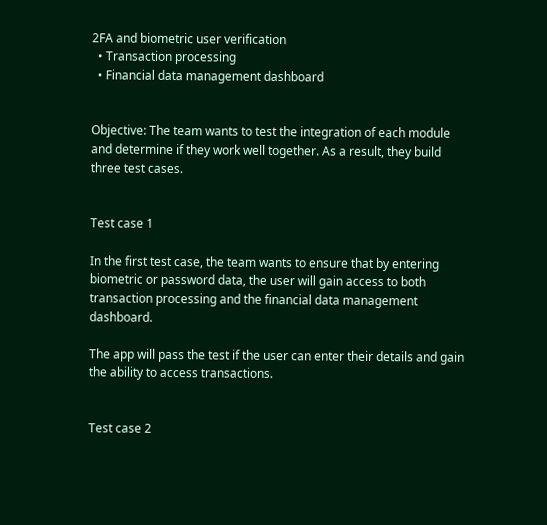2FA and biometric user verification
  • Transaction processing
  • Financial data management dashboard


Objective: The team wants to test the integration of each module and determine if they work well together. As a result, they build three test cases.


Test case 1

In the first test case, the team wants to ensure that by entering biometric or password data, the user will gain access to both transaction processing and the financial data management dashboard.

The app will pass the test if the user can enter their details and gain the ability to access transactions.


Test case 2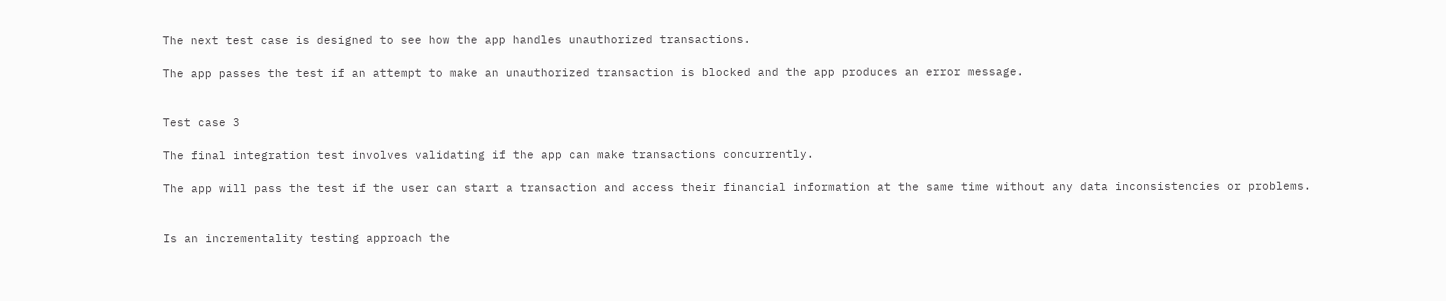The next test case is designed to see how the app handles unauthorized transactions.

The app passes the test if an attempt to make an unauthorized transaction is blocked and the app produces an error message.


Test case 3

The final integration test involves validating if the app can make transactions concurrently.

The app will pass the test if the user can start a transaction and access their financial information at the same time without any data inconsistencies or problems.


Is an incrementality testing approach the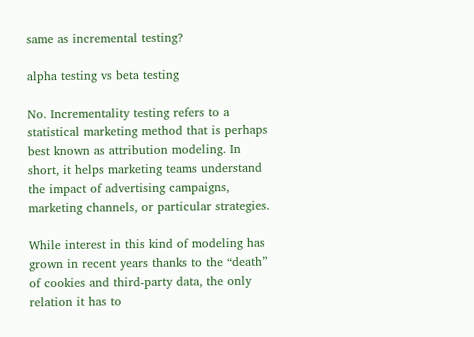same as incremental testing?

alpha testing vs beta testing

No. Incrementality testing refers to a statistical marketing method that is perhaps best known as attribution modeling. In short, it helps marketing teams understand the impact of advertising campaigns, marketing channels, or particular strategies.

While interest in this kind of modeling has grown in recent years thanks to the “death” of cookies and third-party data, the only relation it has to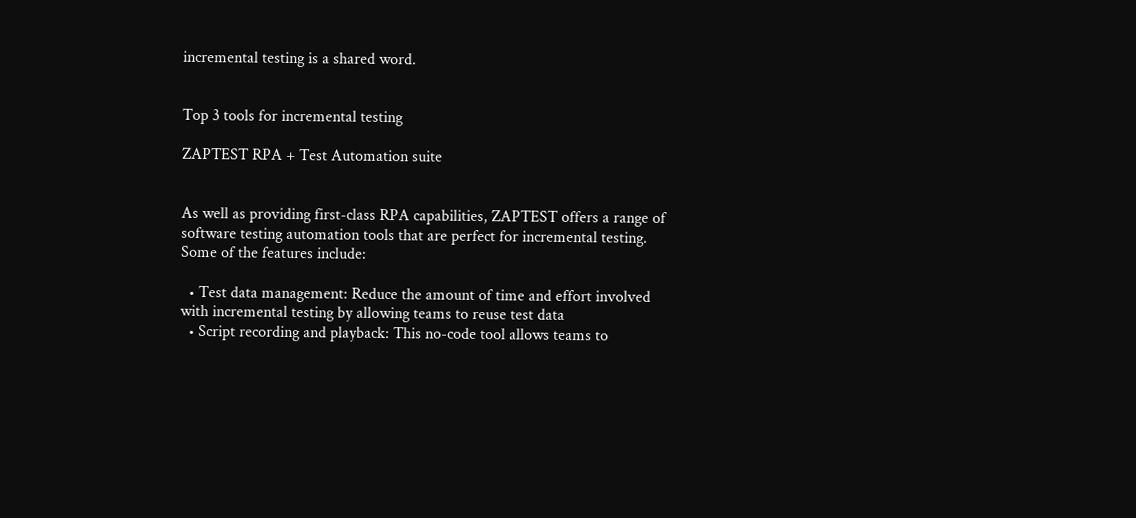incremental testing is a shared word.


Top 3 tools for incremental testing

ZAPTEST RPA + Test Automation suite


As well as providing first-class RPA capabilities, ZAPTEST offers a range of software testing automation tools that are perfect for incremental testing. Some of the features include:

  • Test data management: Reduce the amount of time and effort involved with incremental testing by allowing teams to reuse test data
  • Script recording and playback: This no-code tool allows teams to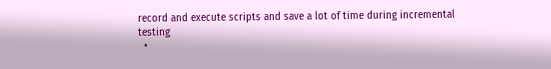record and execute scripts and save a lot of time during incremental testing
  •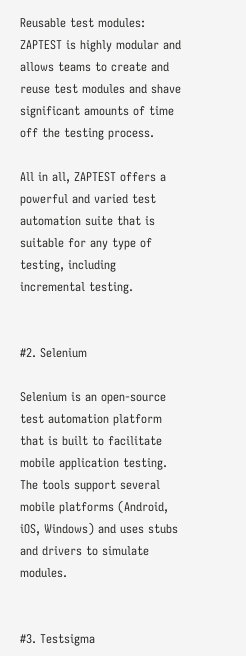Reusable test modules: ZAPTEST is highly modular and allows teams to create and reuse test modules and shave significant amounts of time off the testing process.

All in all, ZAPTEST offers a powerful and varied test automation suite that is suitable for any type of testing, including incremental testing.


#2. Selenium

Selenium is an open-source test automation platform that is built to facilitate mobile application testing. The tools support several mobile platforms (Android, iOS, Windows) and uses stubs and drivers to simulate modules.


#3. Testsigma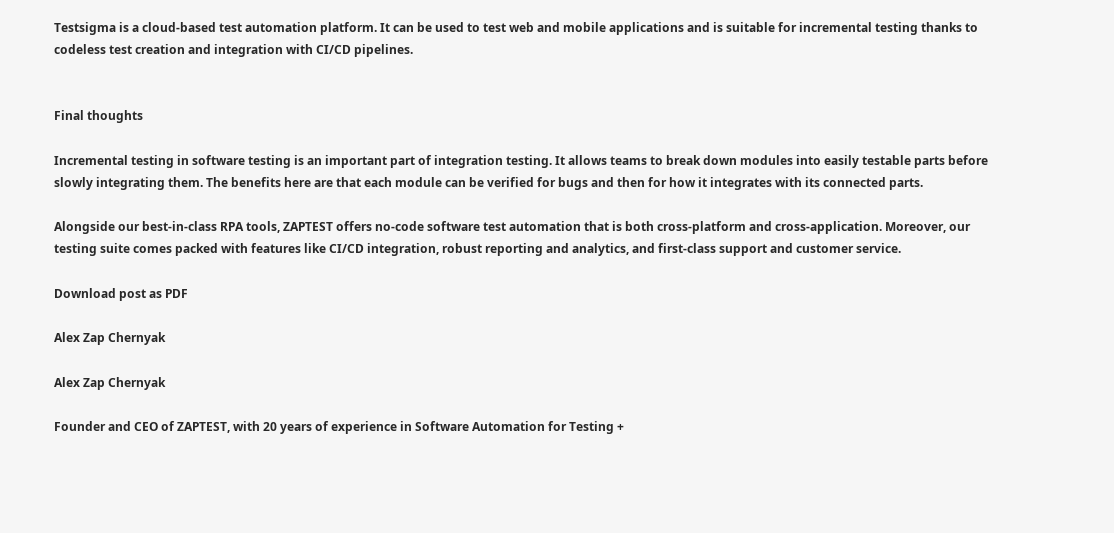Testsigma is a cloud-based test automation platform. It can be used to test web and mobile applications and is suitable for incremental testing thanks to codeless test creation and integration with CI/CD pipelines.


Final thoughts

Incremental testing in software testing is an important part of integration testing. It allows teams to break down modules into easily testable parts before slowly integrating them. The benefits here are that each module can be verified for bugs and then for how it integrates with its connected parts.

Alongside our best-in-class RPA tools, ZAPTEST offers no-code software test automation that is both cross-platform and cross-application. Moreover, our testing suite comes packed with features like CI/CD integration, robust reporting and analytics, and first-class support and customer service.

Download post as PDF

Alex Zap Chernyak

Alex Zap Chernyak

Founder and CEO of ZAPTEST, with 20 years of experience in Software Automation for Testing +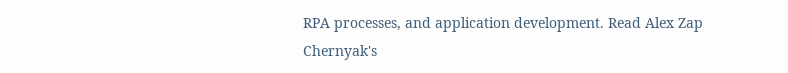RPA processes, and application development. Read Alex Zap Chernyak's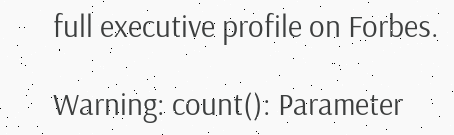full executive profile on Forbes.

Warning: count(): Parameter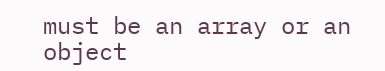must be an array or an object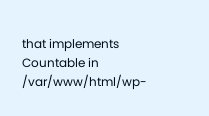that implements Countable in /var/www/html/wp-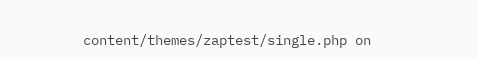content/themes/zaptest/single.php on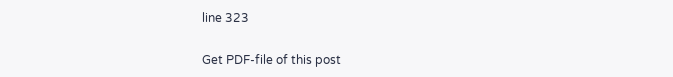line 323

Get PDF-file of this post